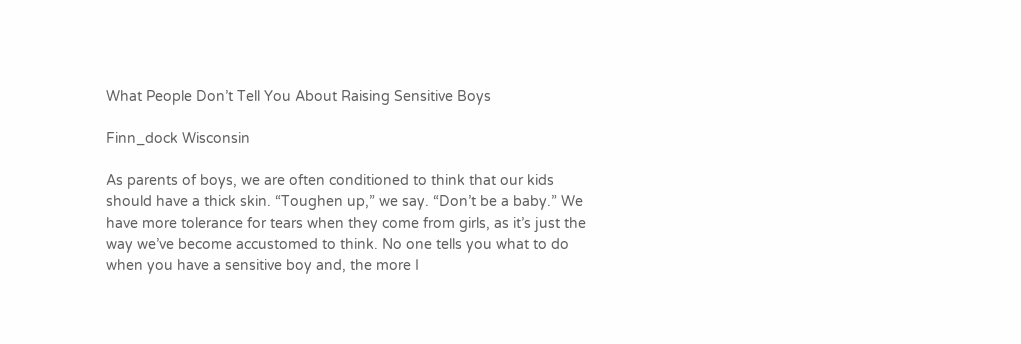What People Don’t Tell You About Raising Sensitive Boys

Finn_dock Wisconsin

As parents of boys, we are often conditioned to think that our kids should have a thick skin. “Toughen up,” we say. “Don’t be a baby.” We have more tolerance for tears when they come from girls, as it’s just the way we’ve become accustomed to think. No one tells you what to do when you have a sensitive boy and, the more I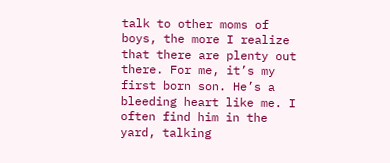talk to other moms of boys, the more I realize that there are plenty out there. For me, it’s my first born son. He’s a bleeding heart like me. I often find him in the yard, talking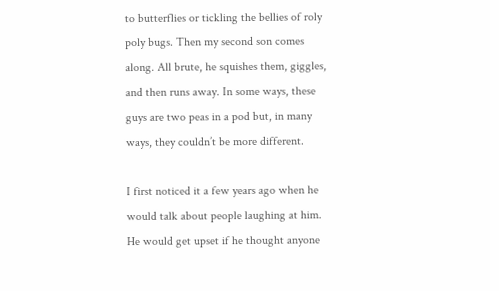to butterflies or tickling the bellies of roly poly bugs. Then my second son comes along. All brute, he squishes them, giggles, and then runs away. In some ways, these guys are two peas in a pod but, in many ways, they couldn’t be more different.

I first noticed it a few years ago when he would talk about people laughing at him. He would get upset if he thought anyone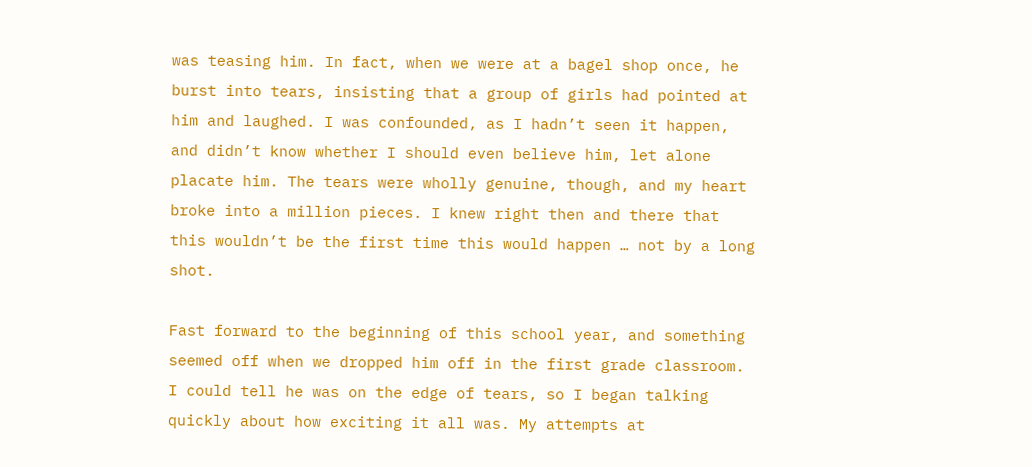was teasing him. In fact, when we were at a bagel shop once, he burst into tears, insisting that a group of girls had pointed at him and laughed. I was confounded, as I hadn’t seen it happen, and didn’t know whether I should even believe him, let alone placate him. The tears were wholly genuine, though, and my heart broke into a million pieces. I knew right then and there that this wouldn’t be the first time this would happen … not by a long shot.

Fast forward to the beginning of this school year, and something seemed off when we dropped him off in the first grade classroom. I could tell he was on the edge of tears, so I began talking quickly about how exciting it all was. My attempts at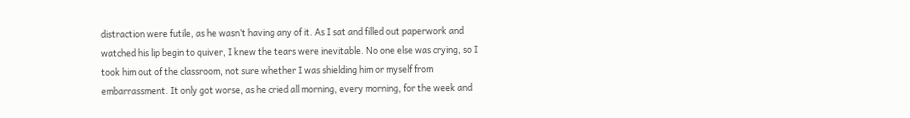distraction were futile, as he wasn’t having any of it. As I sat and filled out paperwork and watched his lip begin to quiver, I knew the tears were inevitable. No one else was crying, so I took him out of the classroom, not sure whether I was shielding him or myself from embarrassment. It only got worse, as he cried all morning, every morning, for the week and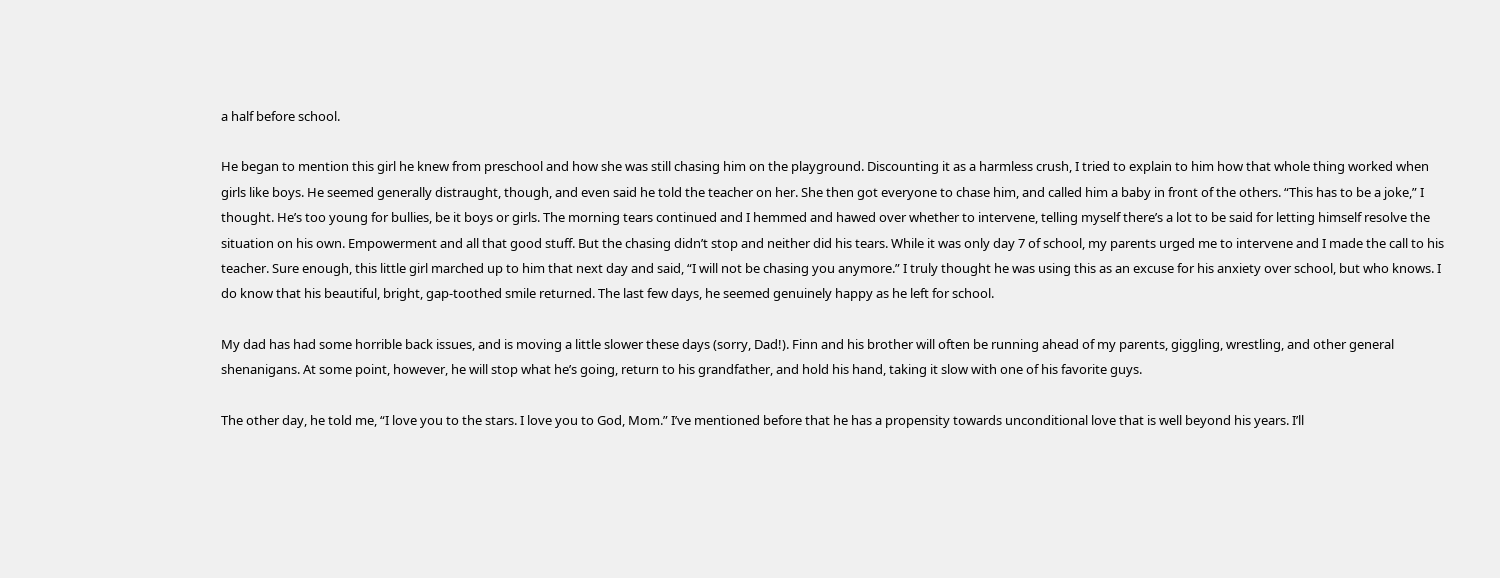a half before school.

He began to mention this girl he knew from preschool and how she was still chasing him on the playground. Discounting it as a harmless crush, I tried to explain to him how that whole thing worked when girls like boys. He seemed generally distraught, though, and even said he told the teacher on her. She then got everyone to chase him, and called him a baby in front of the others. “This has to be a joke,” I thought. He’s too young for bullies, be it boys or girls. The morning tears continued and I hemmed and hawed over whether to intervene, telling myself there’s a lot to be said for letting himself resolve the situation on his own. Empowerment and all that good stuff. But the chasing didn’t stop and neither did his tears. While it was only day 7 of school, my parents urged me to intervene and I made the call to his teacher. Sure enough, this little girl marched up to him that next day and said, “I will not be chasing you anymore.” I truly thought he was using this as an excuse for his anxiety over school, but who knows. I do know that his beautiful, bright, gap-toothed smile returned. The last few days, he seemed genuinely happy as he left for school.

My dad has had some horrible back issues, and is moving a little slower these days (sorry, Dad!). Finn and his brother will often be running ahead of my parents, giggling, wrestling, and other general shenanigans. At some point, however, he will stop what he’s going, return to his grandfather, and hold his hand, taking it slow with one of his favorite guys.

The other day, he told me, “I love you to the stars. I love you to God, Mom.” I’ve mentioned before that he has a propensity towards unconditional love that is well beyond his years. I’ll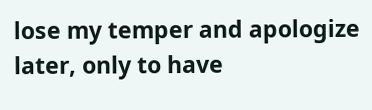lose my temper and apologize later, only to have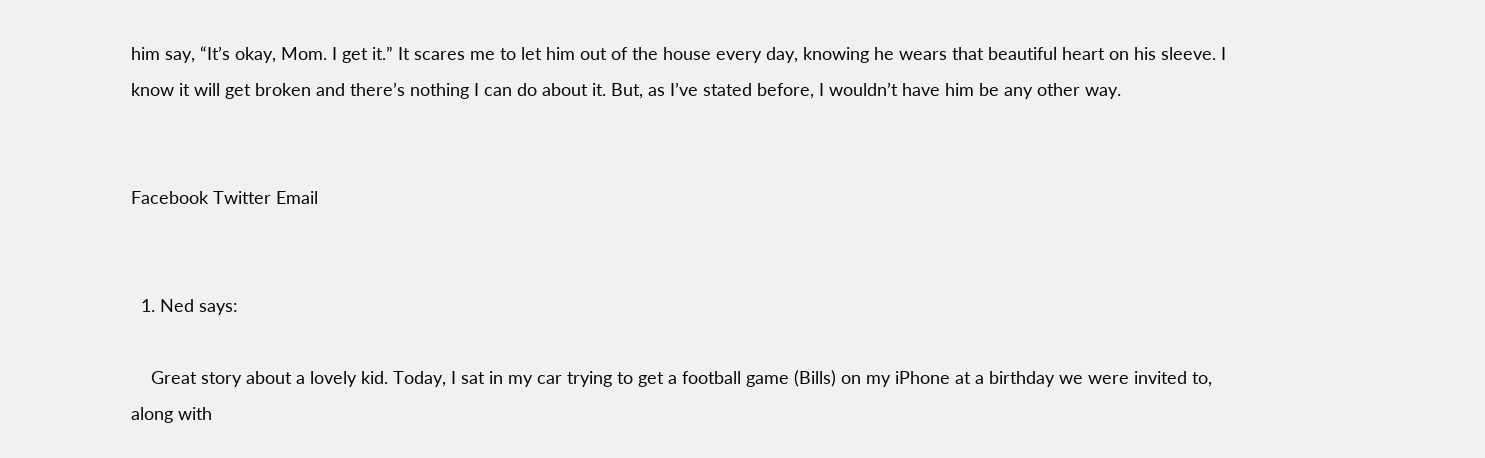him say, “It’s okay, Mom. I get it.” It scares me to let him out of the house every day, knowing he wears that beautiful heart on his sleeve. I know it will get broken and there’s nothing I can do about it. But, as I’ve stated before, I wouldn’t have him be any other way.


Facebook Twitter Email


  1. Ned says:

    Great story about a lovely kid. Today, I sat in my car trying to get a football game (Bills) on my iPhone at a birthday we were invited to, along with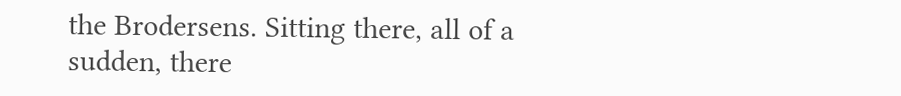the Brodersens. Sitting there, all of a sudden, there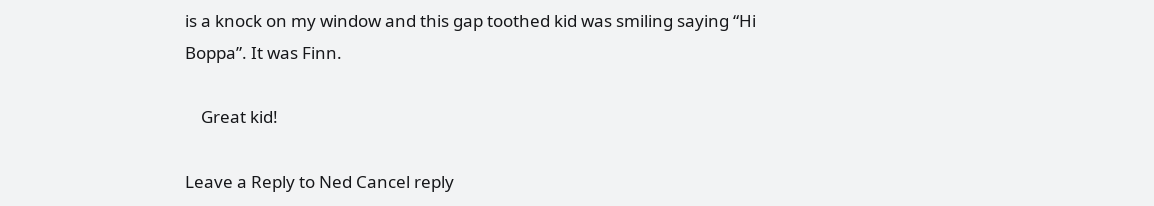is a knock on my window and this gap toothed kid was smiling saying “Hi Boppa”. It was Finn.

    Great kid!

Leave a Reply to Ned Cancel reply